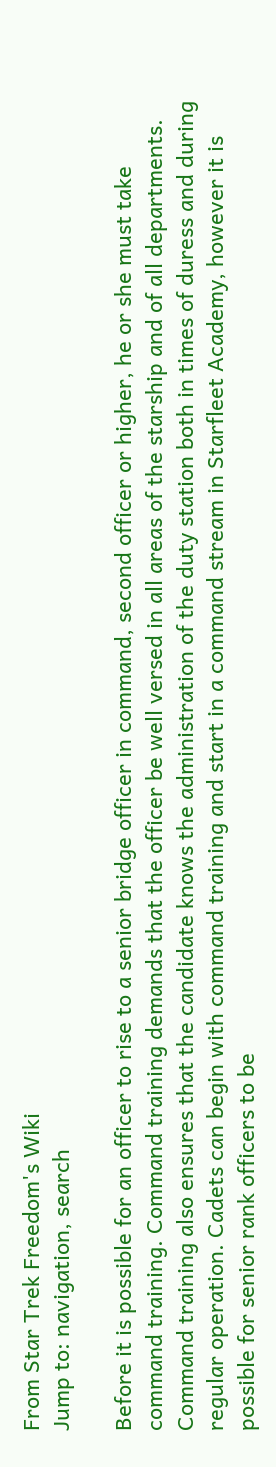From Star Trek Freedom's Wiki
Jump to: navigation, search

Before it is possible for an officer to rise to a senior bridge officer in command, second officer or higher, he or she must take command training. Command training demands that the officer be well versed in all areas of the starship and of all departments. Command training also ensures that the candidate knows the administration of the duty station both in times of duress and during regular operation. Cadets can begin with command training and start in a command stream in Starfleet Academy, however it is possible for senior rank officers to be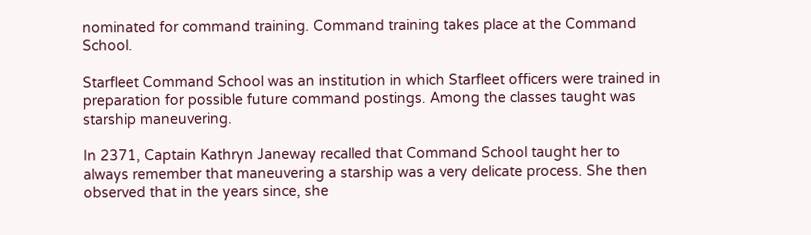nominated for command training. Command training takes place at the Command School.

Starfleet Command School was an institution in which Starfleet officers were trained in preparation for possible future command postings. Among the classes taught was starship maneuvering.

In 2371, Captain Kathryn Janeway recalled that Command School taught her to always remember that maneuvering a starship was a very delicate process. She then observed that in the years since, she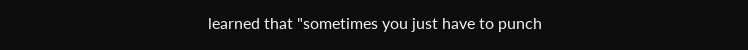learned that "sometimes you just have to punch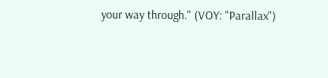your way through." (VOY: "Parallax")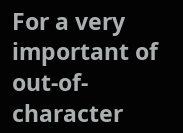For a very important of out-of-character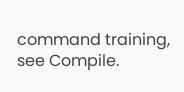command training, see Compile.